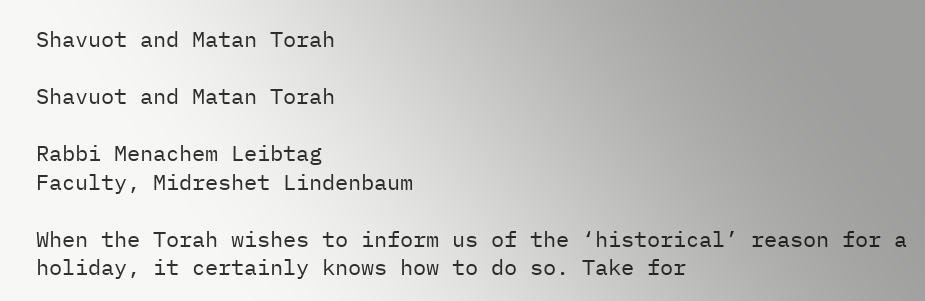Shavuot and Matan Torah

Shavuot and Matan Torah

Rabbi Menachem Leibtag
Faculty, Midreshet Lindenbaum

When the Torah wishes to inform us of the ‘historical’ reason for a holiday, it certainly knows how to do so. Take for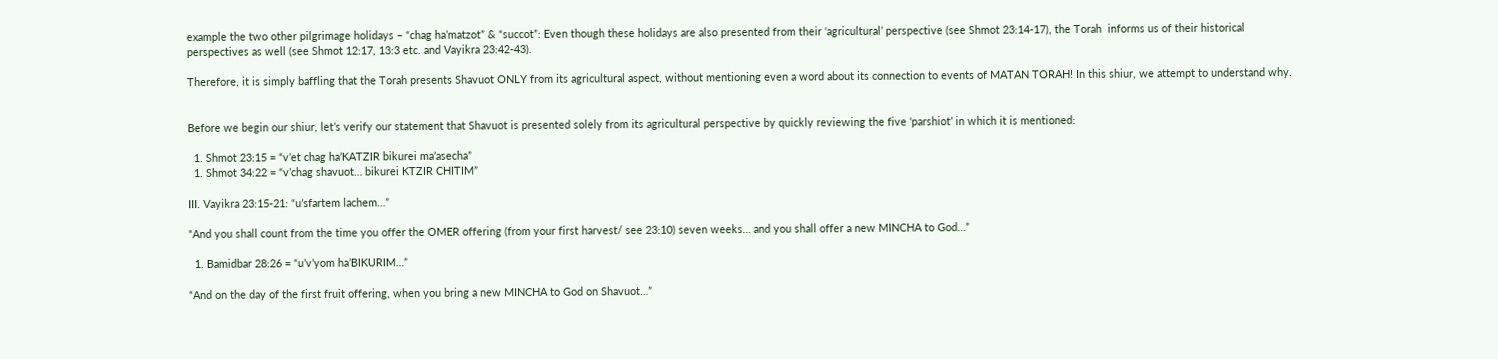example the two other pilgrimage holidays – “chag ha’matzot” & “succot”: Even though these holidays are also presented from their ‘agricultural’ perspective (see Shmot 23:14-17), the Torah  informs us of their historical perspectives as well (see Shmot 12:17, 13:3 etc. and Vayikra 23:42-43).

Therefore, it is simply baffling that the Torah presents Shavuot ONLY from its agricultural aspect, without mentioning even a word about its connection to events of MATAN TORAH! In this shiur, we attempt to understand why.


Before we begin our shiur, let’s verify our statement that Shavuot is presented solely from its agricultural perspective by quickly reviewing the five ‘parshiot’ in which it is mentioned:

  1. Shmot 23:15 = “v’et chag ha’KATZIR bikurei ma’asecha”
  1. Shmot 34:22 = “v’chag shavuot… bikurei KTZIR CHITIM”

III. Vayikra 23:15-21: “u’sfartem lachem…”

“And you shall count from the time you offer the OMER offering (from your first harvest/ see 23:10) seven weeks… and you shall offer a new MINCHA to God…”

  1. Bamidbar 28:26 = “u’v’yom ha’BIKURIM…”

“And on the day of the first fruit offering, when you bring a new MINCHA to God on Shavuot…”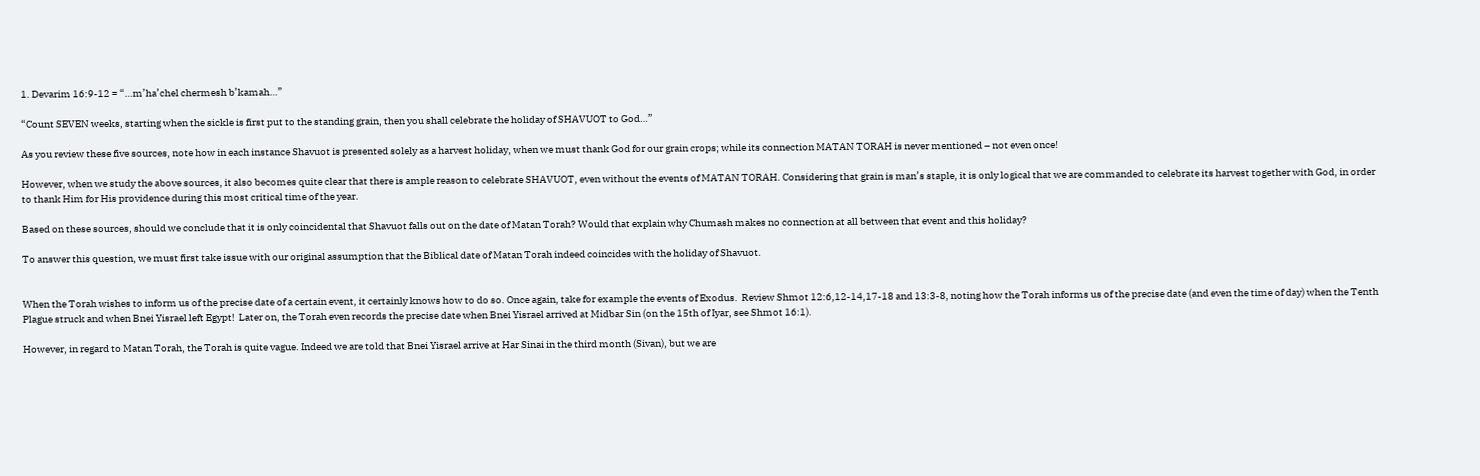1. Devarim 16:9-12 = “…m’ha’chel chermesh b’kamah…”

“Count SEVEN weeks, starting when the sickle is first put to the standing grain, then you shall celebrate the holiday of SHAVUOT to God…”

As you review these five sources, note how in each instance Shavuot is presented solely as a harvest holiday, when we must thank God for our grain crops; while its connection MATAN TORAH is never mentioned – not even once!

However, when we study the above sources, it also becomes quite clear that there is ample reason to celebrate SHAVUOT, even without the events of MATAN TORAH. Considering that grain is man’s staple, it is only logical that we are commanded to celebrate its harvest together with God, in order to thank Him for His providence during this most critical time of the year.

Based on these sources, should we conclude that it is only coincidental that Shavuot falls out on the date of Matan Torah? Would that explain why Chumash makes no connection at all between that event and this holiday?

To answer this question, we must first take issue with our original assumption that the Biblical date of Matan Torah indeed coincides with the holiday of Shavuot.


When the Torah wishes to inform us of the precise date of a certain event, it certainly knows how to do so. Once again, take for example the events of Exodus.  Review Shmot 12:6,12-14,17-18 and 13:3-8, noting how the Torah informs us of the precise date (and even the time of day) when the Tenth Plague struck and when Bnei Yisrael left Egypt!  Later on, the Torah even records the precise date when Bnei Yisrael arrived at Midbar Sin (on the 15th of Iyar, see Shmot 16:1).

However, in regard to Matan Torah, the Torah is quite vague. Indeed we are told that Bnei Yisrael arrive at Har Sinai in the third month (Sivan), but we are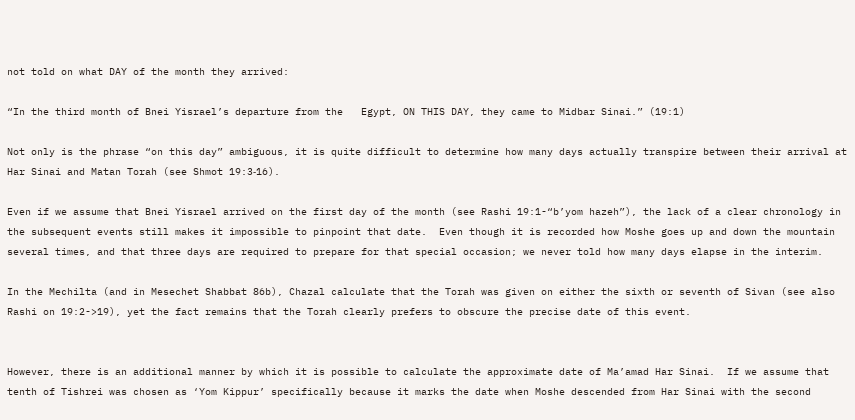not told on what DAY of the month they arrived:

“In the third month of Bnei Yisrael’s departure from the   Egypt, ON THIS DAY, they came to Midbar Sinai.” (19:1)

Not only is the phrase “on this day” ambiguous, it is quite difficult to determine how many days actually transpire between their arrival at Har Sinai and Matan Torah (see Shmot 19:3‑16).

Even if we assume that Bnei Yisrael arrived on the first day of the month (see Rashi 19:1-“b’yom hazeh”), the lack of a clear chronology in the subsequent events still makes it impossible to pinpoint that date.  Even though it is recorded how Moshe goes up and down the mountain several times, and that three days are required to prepare for that special occasion; we never told how many days elapse in the interim.

In the Mechilta (and in Mesechet Shabbat 86b), Chazal calculate that the Torah was given on either the sixth or seventh of Sivan (see also Rashi on 19:2->19), yet the fact remains that the Torah clearly prefers to obscure the precise date of this event.


However, there is an additional manner by which it is possible to calculate the approximate date of Ma’amad Har Sinai.  If we assume that tenth of Tishrei was chosen as ‘Yom Kippur’ specifically because it marks the date when Moshe descended from Har Sinai with the second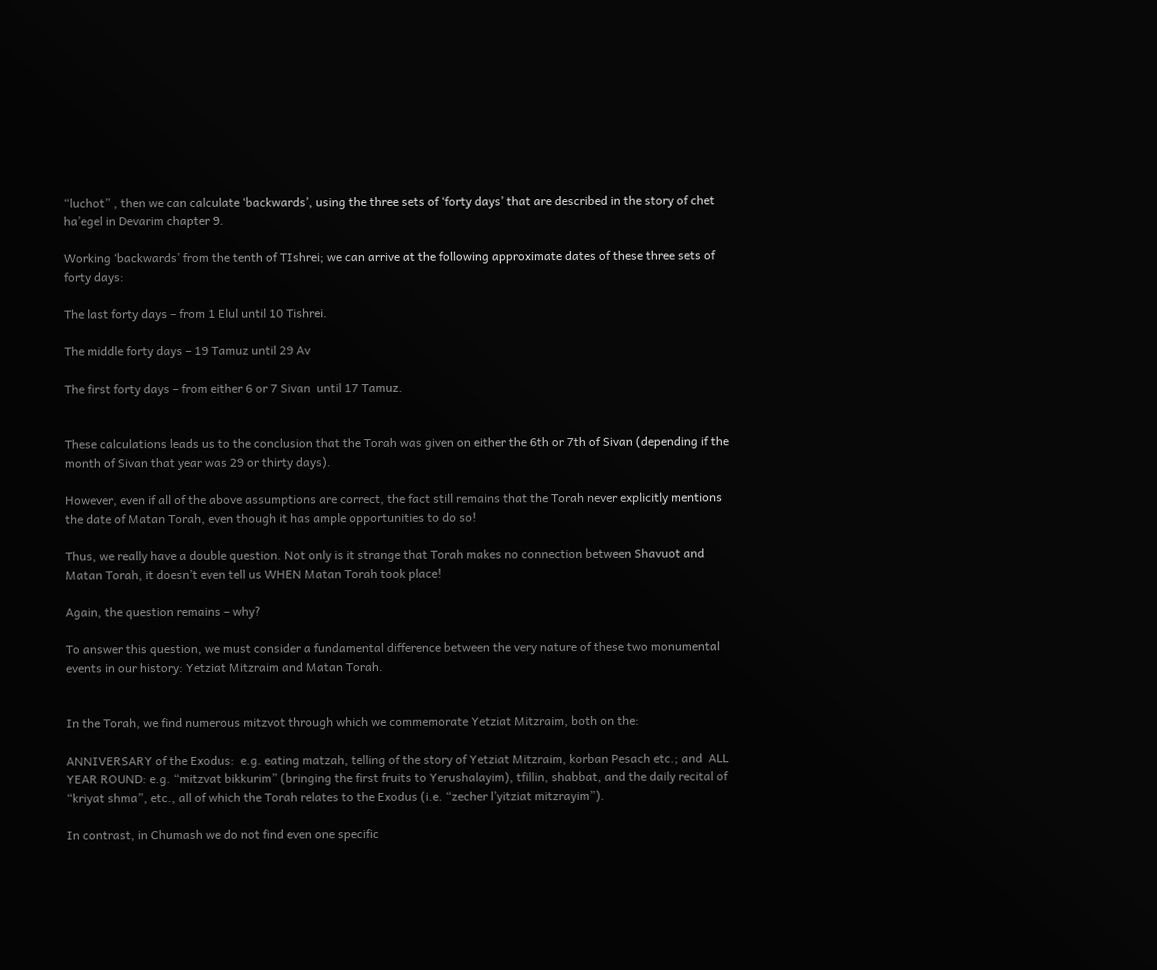“luchot” , then we can calculate ‘backwards’, using the three sets of ‘forty days’ that are described in the story of chet ha’egel in Devarim chapter 9.

Working ‘backwards’ from the tenth of TIshrei; we can arrive at the following approximate dates of these three sets of forty days:

The last forty days – from 1 Elul until 10 Tishrei.

The middle forty days – 19 Tamuz until 29 Av

The first forty days – from either 6 or 7 Sivan  until 17 Tamuz.


These calculations leads us to the conclusion that the Torah was given on either the 6th or 7th of Sivan (depending if the month of Sivan that year was 29 or thirty days).

However, even if all of the above assumptions are correct, the fact still remains that the Torah never explicitly mentions the date of Matan Torah, even though it has ample opportunities to do so!

Thus, we really have a double question. Not only is it strange that Torah makes no connection between Shavuot and Matan Torah, it doesn’t even tell us WHEN Matan Torah took place!

Again, the question remains – why?

To answer this question, we must consider a fundamental difference between the very nature of these two monumental events in our history: Yetziat Mitzraim and Matan Torah.


In the Torah, we find numerous mitzvot through which we commemorate Yetziat Mitzraim, both on the:

ANNIVERSARY of the Exodus:  e.g. eating matzah, telling of the story of Yetziat Mitzraim, korban Pesach etc.; and  ALL YEAR ROUND: e.g. “mitzvat bikkurim” (bringing the first fruits to Yerushalayim), tfillin, shabbat, and the daily recital of “kriyat shma”, etc., all of which the Torah relates to the Exodus (i.e. “zecher l’yitziat mitzrayim”).

In contrast, in Chumash we do not find even one specific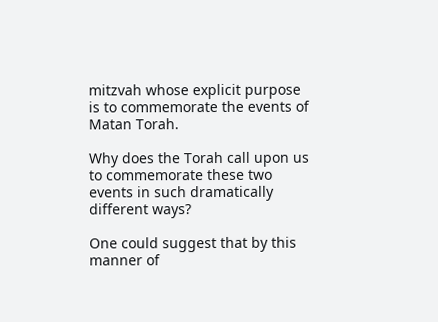mitzvah whose explicit purpose is to commemorate the events of Matan Torah.

Why does the Torah call upon us to commemorate these two events in such dramatically different ways?

One could suggest that by this manner of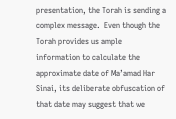presentation, the Torah is sending a complex message.  Even though the Torah provides us ample information to calculate the approximate date of Ma’amad Har Sinai, its deliberate obfuscation of that date may suggest that we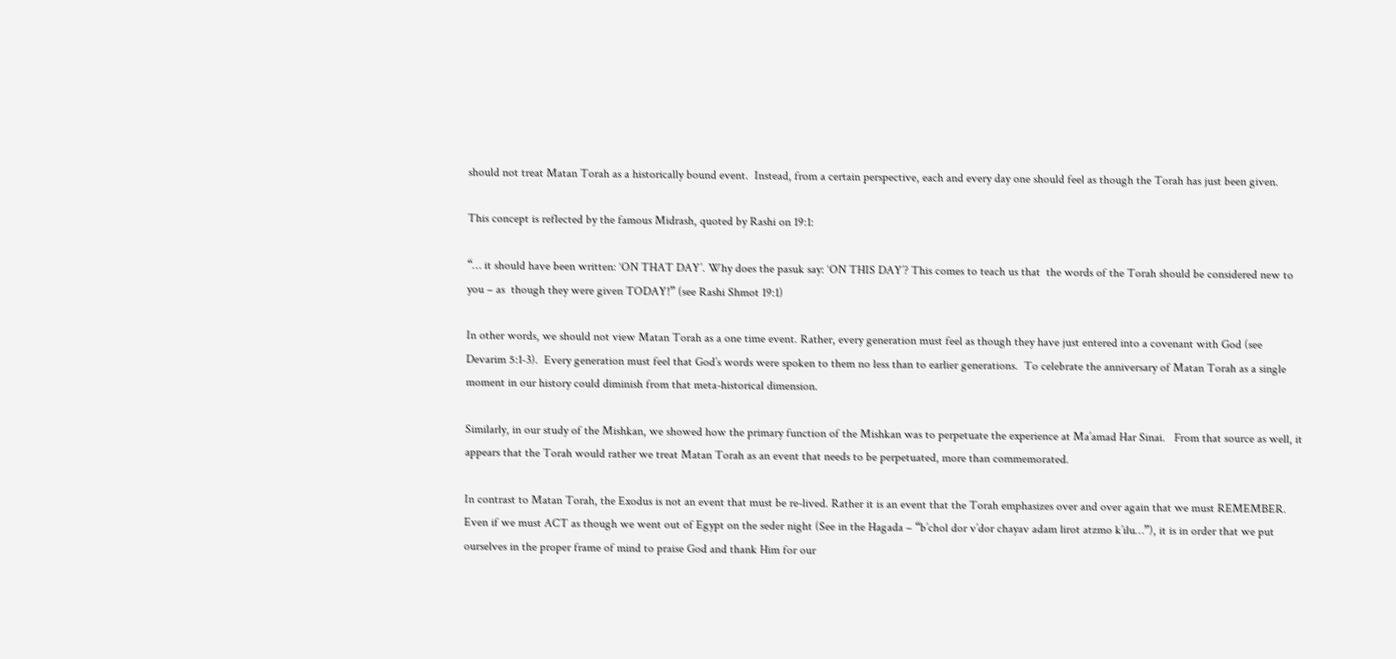should not treat Matan Torah as a historically bound event.  Instead, from a certain perspective, each and every day one should feel as though the Torah has just been given.

This concept is reflected by the famous Midrash, quoted by Rashi on 19:1:

“… it should have been written: ‘ON THAT DAY’. Why does the pasuk say: ‘ON THIS DAY’? This comes to teach us that  the words of the Torah should be considered new to you – as  though they were given TODAY!” (see Rashi Shmot 19:1)

In other words, we should not view Matan Torah as a one time event. Rather, every generation must feel as though they have just entered into a covenant with God (see Devarim 5:1‑3).  Every generation must feel that God’s words were spoken to them no less than to earlier generations.  To celebrate the anniversary of Matan Torah as a single moment in our history could diminish from that meta-historical dimension.

Similarly, in our study of the Mishkan, we showed how the primary function of the Mishkan was to perpetuate the experience at Ma’amad Har Sinai.   From that source as well, it appears that the Torah would rather we treat Matan Torah as an event that needs to be perpetuated, more than commemorated.

In contrast to Matan Torah, the Exodus is not an event that must be re-lived. Rather it is an event that the Torah emphasizes over and over again that we must REMEMBER. Even if we must ACT as though we went out of Egypt on the seder night (See in the Hagada – “b’chol dor v’dor chayav adam lirot atzmo k’ilu…”), it is in order that we put ourselves in the proper frame of mind to praise God and thank Him for our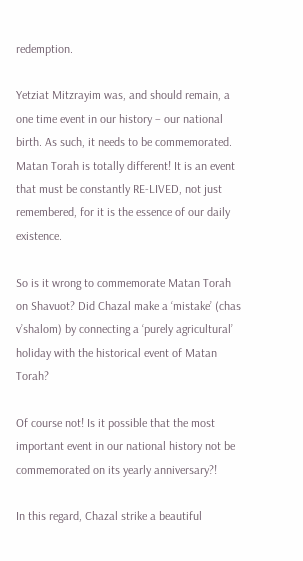redemption.

Yetziat Mitzrayim was, and should remain, a one time event in our history – our national birth. As such, it needs to be commemorated. Matan Torah is totally different! It is an event that must be constantly RE-LIVED, not just remembered, for it is the essence of our daily existence.

So is it wrong to commemorate Matan Torah on Shavuot? Did Chazal make a ‘mistake’ (chas v’shalom) by connecting a ‘purely agricultural’ holiday with the historical event of Matan Torah?

Of course not! Is it possible that the most important event in our national history not be commemorated on its yearly anniversary?!

In this regard, Chazal strike a beautiful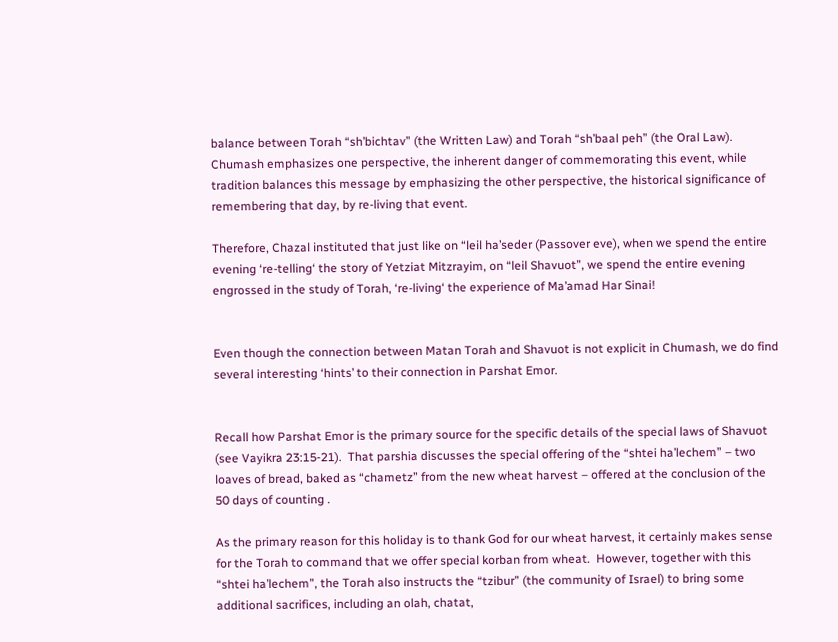balance between Torah “sh’bichtav” (the Written Law) and Torah “sh’baal peh” (the Oral Law). Chumash emphasizes one perspective, the inherent danger of commemorating this event, while tradition balances this message by emphasizing the other perspective, the historical significance of remembering that day, by re-living that event.

Therefore, Chazal instituted that just like on “leil ha’seder (Passover eve), when we spend the entire evening ‘re-telling‘ the story of Yetziat Mitzrayim, on “leil Shavuot”, we spend the entire evening engrossed in the study of Torah, ‘re-living‘ the experience of Ma’amad Har Sinai!


Even though the connection between Matan Torah and Shavuot is not explicit in Chumash, we do find several interesting ‘hints’ to their connection in Parshat Emor.


Recall how Parshat Emor is the primary source for the specific details of the special laws of Shavuot (see Vayikra 23:15‑21).  That parshia discusses the special offering of the “shtei ha’lechem” – two loaves of bread, baked as “chametz” from the new wheat harvest – offered at the conclusion of the 50 days of counting .

As the primary reason for this holiday is to thank God for our wheat harvest, it certainly makes sense for the Torah to command that we offer special korban from wheat.  However, together with this “shtei ha’lechem”, the Torah also instructs the “tzibur” (the community of Israel) to bring some additional sacrifices, including an olah, chatat,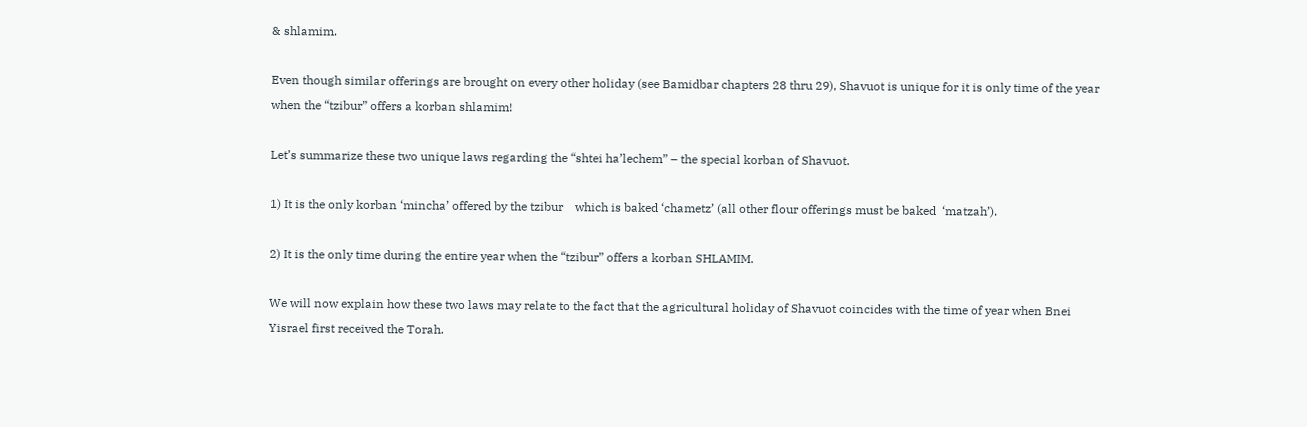& shlamim.

Even though similar offerings are brought on every other holiday (see Bamidbar chapters 28 thru 29), Shavuot is unique for it is only time of the year when the “tzibur” offers a korban shlamim!

Let’s summarize these two unique laws regarding the “shtei ha’lechem” – the special korban of Shavuot.

1) It is the only korban ‘mincha’ offered by the tzibur    which is baked ‘chametz’ (all other flour offerings must be baked  ‘matzah’).

2) It is the only time during the entire year when the “tzibur” offers a korban SHLAMIM.

We will now explain how these two laws may relate to the fact that the agricultural holiday of Shavuot coincides with the time of year when Bnei Yisrael first received the Torah.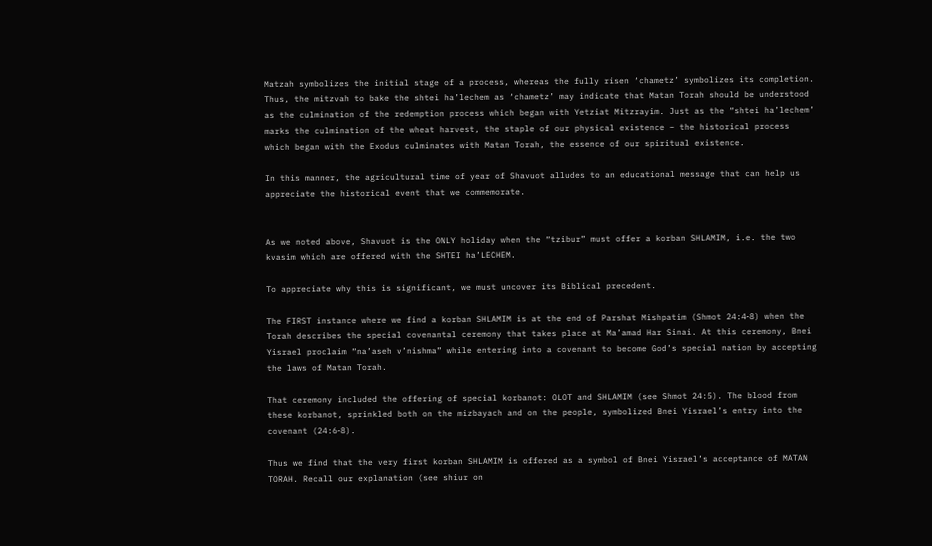Matzah symbolizes the initial stage of a process, whereas the fully risen ‘chametz’ symbolizes its completion. Thus, the mitzvah to bake the shtei ha’lechem as ‘chametz’ may indicate that Matan Torah should be understood as the culmination of the redemption process which began with Yetziat Mitzrayim. Just as the “shtei ha’lechem’ marks the culmination of the wheat harvest, the staple of our physical existence – the historical process which began with the Exodus culminates with Matan Torah, the essence of our spiritual existence.

In this manner, the agricultural time of year of Shavuot alludes to an educational message that can help us appreciate the historical event that we commemorate.


As we noted above, Shavuot is the ONLY holiday when the “tzibur” must offer a korban SHLAMIM, i.e. the two kvasim which are offered with the SHTEI ha’LECHEM.

To appreciate why this is significant, we must uncover its Biblical precedent.

The FIRST instance where we find a korban SHLAMIM is at the end of Parshat Mishpatim (Shmot 24:4‑8) when the Torah describes the special covenantal ceremony that takes place at Ma’amad Har Sinai. At this ceremony, Bnei Yisrael proclaim “na’aseh v’nishma” while entering into a covenant to become God’s special nation by accepting the laws of Matan Torah.

That ceremony included the offering of special korbanot: OLOT and SHLAMIM (see Shmot 24:5). The blood from these korbanot, sprinkled both on the mizbayach and on the people, symbolized Bnei Yisrael’s entry into the covenant (24:6‑8).

Thus we find that the very first korban SHLAMIM is offered as a symbol of Bnei Yisrael’s acceptance of MATAN TORAH. Recall our explanation (see shiur on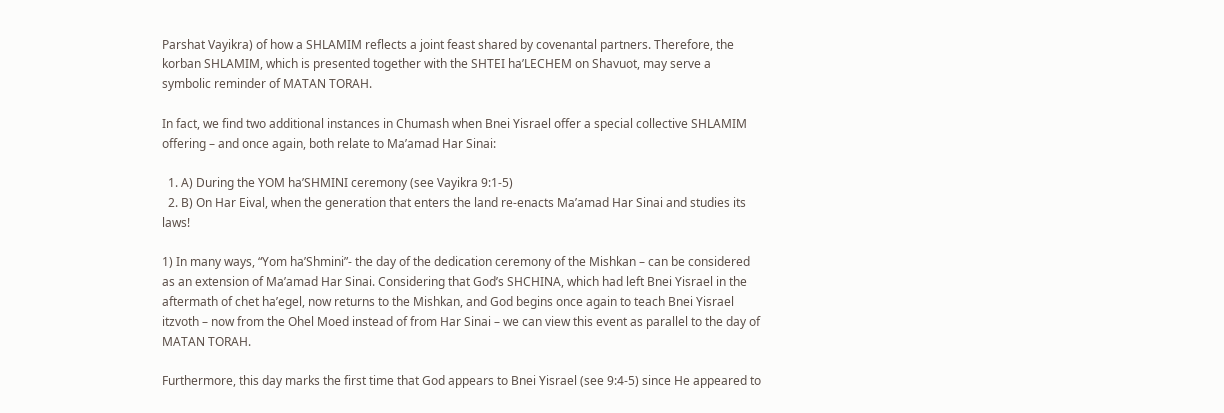Parshat Vayikra) of how a SHLAMIM reflects a joint feast shared by covenantal partners. Therefore, the korban SHLAMIM, which is presented together with the SHTEI ha’LECHEM on Shavuot, may serve a symbolic reminder of MATAN TORAH.

In fact, we find two additional instances in Chumash when Bnei Yisrael offer a special collective SHLAMIM offering – and once again, both relate to Ma’amad Har Sinai:

  1. A) During the YOM ha’SHMINI ceremony (see Vayikra 9:1-5)
  2. B) On Har Eival, when the generation that enters the land re-enacts Ma’amad Har Sinai and studies its laws!

1) In many ways, “Yom ha’Shmini”- the day of the dedication ceremony of the Mishkan – can be considered as an extension of Ma’amad Har Sinai. Considering that God’s SHCHINA, which had left Bnei Yisrael in the aftermath of chet ha’egel, now returns to the Mishkan, and God begins once again to teach Bnei Yisrael itzvoth – now from the Ohel Moed instead of from Har Sinai – we can view this event as parallel to the day of MATAN TORAH.

Furthermore, this day marks the first time that God appears to Bnei Yisrael (see 9:4-5) since He appeared to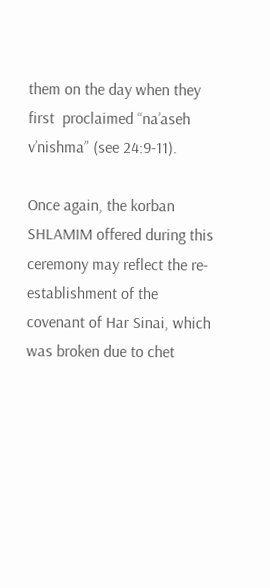them on the day when they first  proclaimed “na’aseh v’nishma” (see 24:9-11).

Once again, the korban SHLAMIM offered during this ceremony may reflect the re-establishment of the covenant of Har Sinai, which was broken due to chet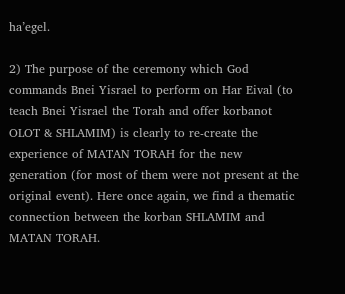ha’egel.

2) The purpose of the ceremony which God commands Bnei Yisrael to perform on Har Eival (to teach Bnei Yisrael the Torah and offer korbanot OLOT & SHLAMIM) is clearly to re-create the experience of MATAN TORAH for the new generation (for most of them were not present at the original event). Here once again, we find a thematic connection between the korban SHLAMIM and MATAN TORAH.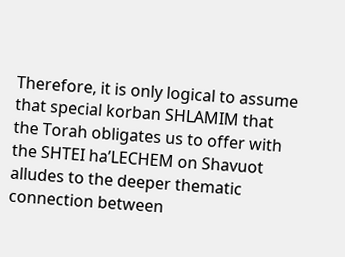Therefore, it is only logical to assume that special korban SHLAMIM that the Torah obligates us to offer with the SHTEI ha’LECHEM on Shavuot alludes to the deeper thematic connection between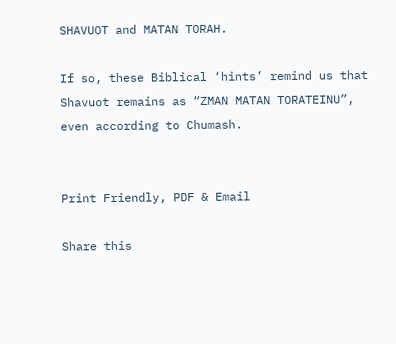SHAVUOT and MATAN TORAH.

If so, these Biblical ‘hints’ remind us that Shavuot remains as “ZMAN MATAN TORATEINU”, even according to Chumash.


Print Friendly, PDF & Email

Share this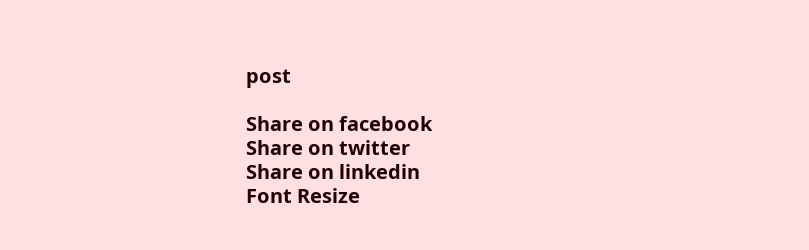post

Share on facebook
Share on twitter
Share on linkedin
Font Resize